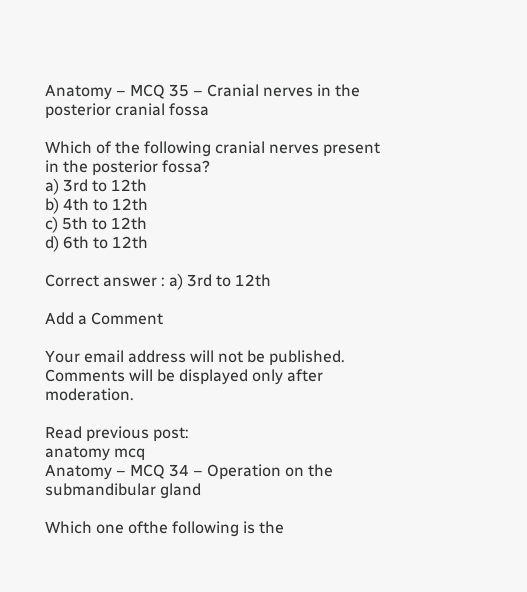Anatomy – MCQ 35 – Cranial nerves in the posterior cranial fossa

Which of the following cranial nerves present in the posterior fossa?
a) 3rd to 12th
b) 4th to 12th
c) 5th to 12th
d) 6th to 12th

Correct answer : a) 3rd to 12th

Add a Comment

Your email address will not be published. Comments will be displayed only after moderation.

Read previous post:
anatomy mcq
Anatomy – MCQ 34 – Operation on the submandibular gland

Which one ofthe following is the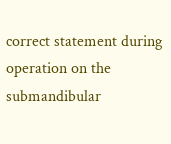correct statement during operation on the submandibular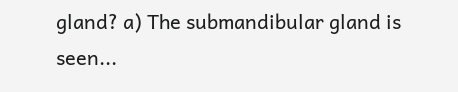gland? a) The submandibular gland is seen...